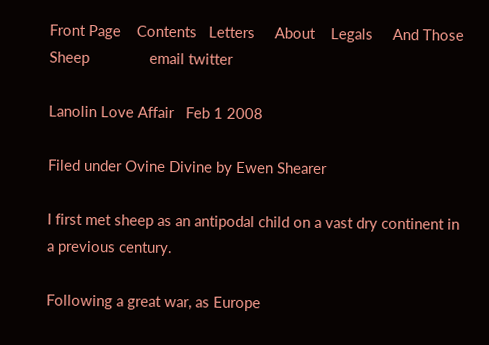Front Page    Contents   Letters     About    Legals     And Those Sheep               email twitter

Lanolin Love Affair   Feb 1 2008

Filed under Ovine Divine by Ewen Shearer

I first met sheep as an antipodal child on a vast dry continent in a previous century.

Following a great war, as Europe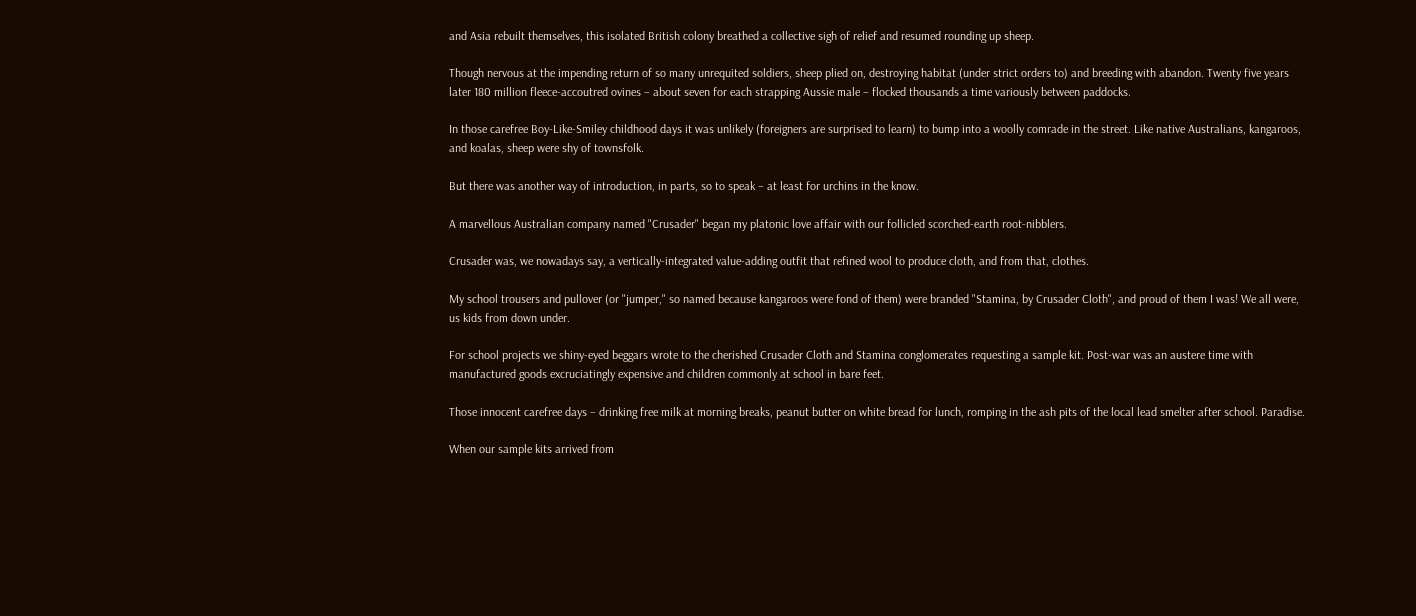and Asia rebuilt themselves, this isolated British colony breathed a collective sigh of relief and resumed rounding up sheep.

Though nervous at the impending return of so many unrequited soldiers, sheep plied on, destroying habitat (under strict orders to) and breeding with abandon. Twenty five years later 180 million fleece-accoutred ovines – about seven for each strapping Aussie male – flocked thousands a time variously between paddocks.

In those carefree Boy-Like-Smiley childhood days it was unlikely (foreigners are surprised to learn) to bump into a woolly comrade in the street. Like native Australians, kangaroos, and koalas, sheep were shy of townsfolk.

But there was another way of introduction, in parts, so to speak – at least for urchins in the know.

A marvellous Australian company named "Crusader" began my platonic love affair with our follicled scorched-earth root-nibblers.

Crusader was, we nowadays say, a vertically-integrated value-adding outfit that refined wool to produce cloth, and from that, clothes.

My school trousers and pullover (or "jumper," so named because kangaroos were fond of them) were branded "Stamina, by Crusader Cloth", and proud of them I was! We all were, us kids from down under.

For school projects we shiny-eyed beggars wrote to the cherished Crusader Cloth and Stamina conglomerates requesting a sample kit. Post-war was an austere time with manufactured goods excruciatingly expensive and children commonly at school in bare feet.

Those innocent carefree days – drinking free milk at morning breaks, peanut butter on white bread for lunch, romping in the ash pits of the local lead smelter after school. Paradise.

When our sample kits arrived from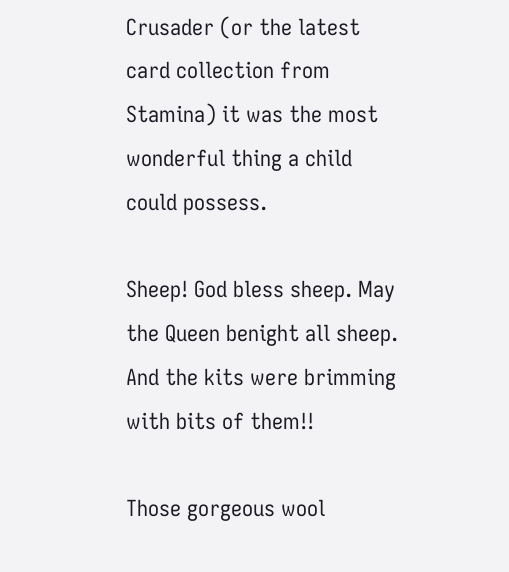Crusader (or the latest card collection from Stamina) it was the most wonderful thing a child could possess.

Sheep! God bless sheep. May the Queen benight all sheep. And the kits were brimming with bits of them!!

Those gorgeous wool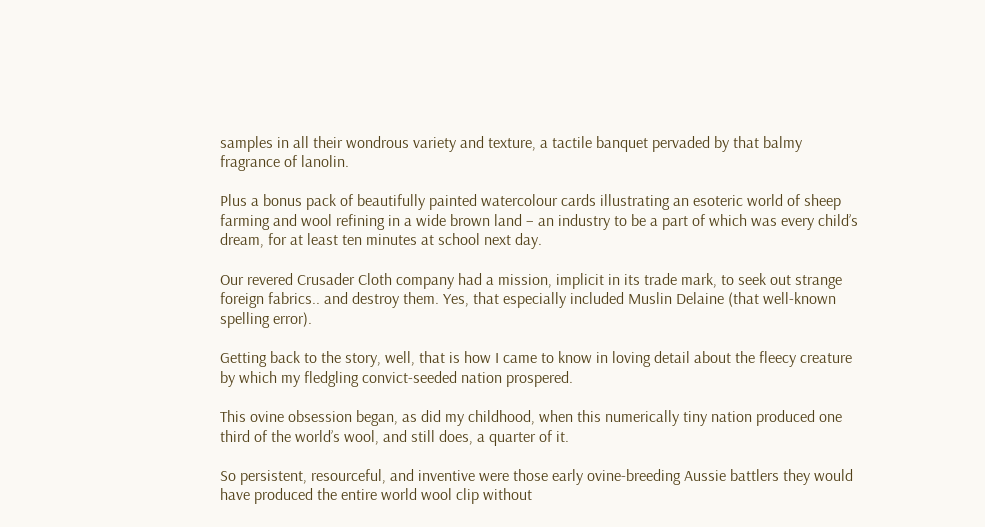samples in all their wondrous variety and texture, a tactile banquet pervaded by that balmy fragrance of lanolin.

Plus a bonus pack of beautifully painted watercolour cards illustrating an esoteric world of sheep farming and wool refining in a wide brown land – an industry to be a part of which was every child’s dream, for at least ten minutes at school next day.

Our revered Crusader Cloth company had a mission, implicit in its trade mark, to seek out strange foreign fabrics.. and destroy them. Yes, that especially included Muslin Delaine (that well-known spelling error).

Getting back to the story, well, that is how I came to know in loving detail about the fleecy creature by which my fledgling convict-seeded nation prospered.

This ovine obsession began, as did my childhood, when this numerically tiny nation produced one third of the world’s wool, and still does, a quarter of it.

So persistent, resourceful, and inventive were those early ovine-breeding Aussie battlers they would have produced the entire world wool clip without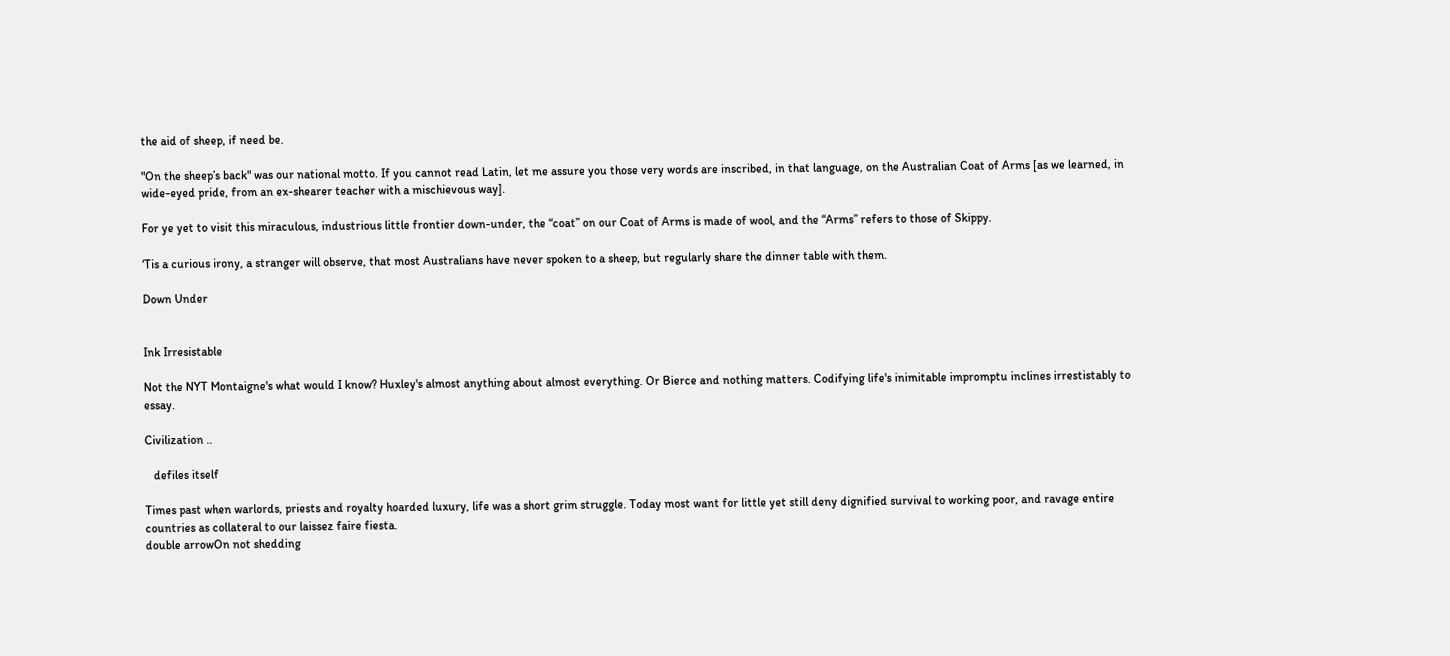the aid of sheep, if need be.

"On the sheep’s back" was our national motto. If you cannot read Latin, let me assure you those very words are inscribed, in that language, on the Australian Coat of Arms [as we learned, in wide-eyed pride, from an ex-shearer teacher with a mischievous way].

For ye yet to visit this miraculous, industrious little frontier down-under, the “coat” on our Coat of Arms is made of wool, and the “Arms” refers to those of Skippy.

‘Tis a curious irony, a stranger will observe, that most Australians have never spoken to a sheep, but regularly share the dinner table with them.

Down Under


Ink Irresistable

Not the NYT Montaigne's what would I know? Huxley's almost anything about almost everything. Or Bierce and nothing matters. Codifying life's inimitable impromptu inclines irrestistably to essay.

Civilization ..

   defiles itself

Times past when warlords, priests and royalty hoarded luxury, life was a short grim struggle. Today most want for little yet still deny dignified survival to working poor, and ravage entire countries as collateral to our laissez faire fiesta.
double arrowOn not shedding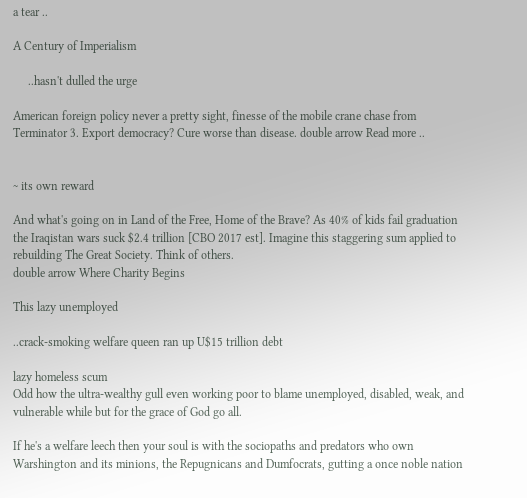a tear ..

A Century of Imperialism

     ..hasn't dulled the urge

American foreign policy never a pretty sight, finesse of the mobile crane chase from Terminator 3. Export democracy? Cure worse than disease. double arrow Read more ..


~ its own reward

And what's going on in Land of the Free, Home of the Brave? As 40% of kids fail graduation the Iraqistan wars suck $2.4 trillion [CBO 2017 est]. Imagine this staggering sum applied to rebuilding The Great Society. Think of others.
double arrow Where Charity Begins

This lazy unemployed

..crack-smoking welfare queen ran up U$15 trillion debt

lazy homeless scum
Odd how the ultra-wealthy gull even working poor to blame unemployed, disabled, weak, and vulnerable while but for the grace of God go all.

If he's a welfare leech then your soul is with the sociopaths and predators who own Warshington and its minions, the Repugnicans and Dumfocrats, gutting a once noble nation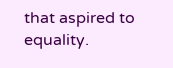that aspired to equality.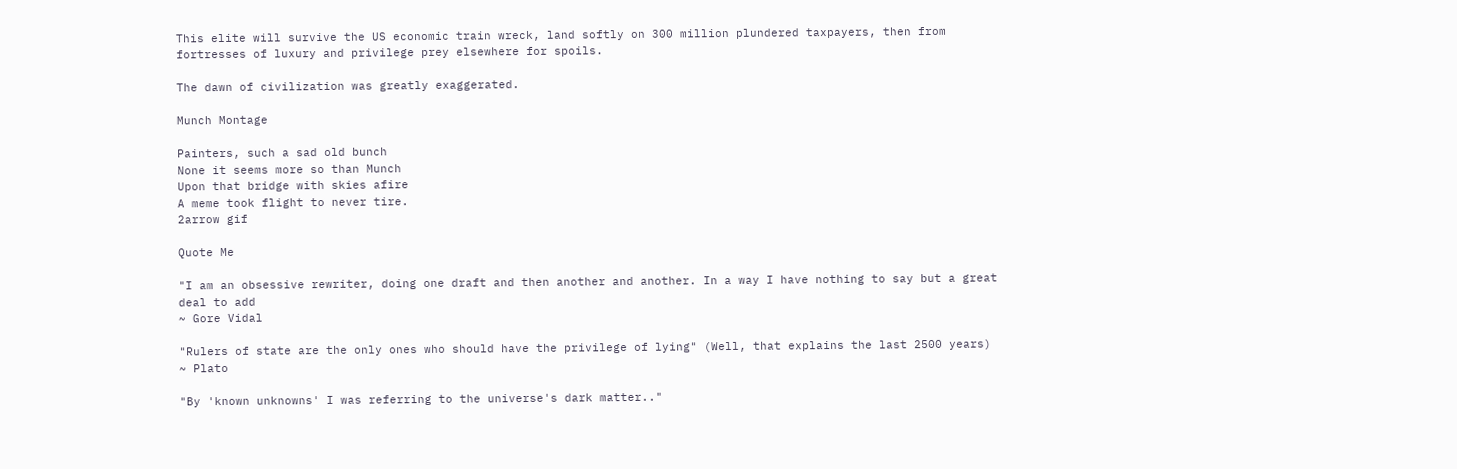This elite will survive the US economic train wreck, land softly on 300 million plundered taxpayers, then from fortresses of luxury and privilege prey elsewhere for spoils.

The dawn of civilization was greatly exaggerated.

Munch Montage

Painters, such a sad old bunch
None it seems more so than Munch
Upon that bridge with skies afire
A meme took flight to never tire.
2arrow gif

Quote Me

"I am an obsessive rewriter, doing one draft and then another and another. In a way I have nothing to say but a great deal to add
~ Gore Vidal

"Rulers of state are the only ones who should have the privilege of lying" (Well, that explains the last 2500 years)
~ Plato

"By 'known unknowns' I was referring to the universe's dark matter.."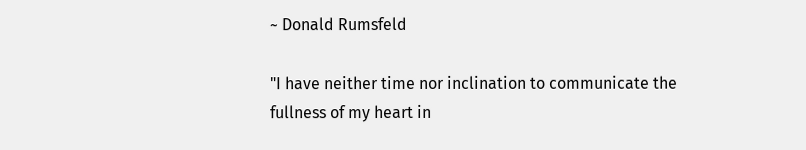~ Donald Rumsfeld

"I have neither time nor inclination to communicate the fullness of my heart in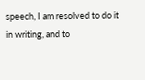speech, I am resolved to do it in writing, and to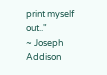print myself out.."
~ Joseph Addison